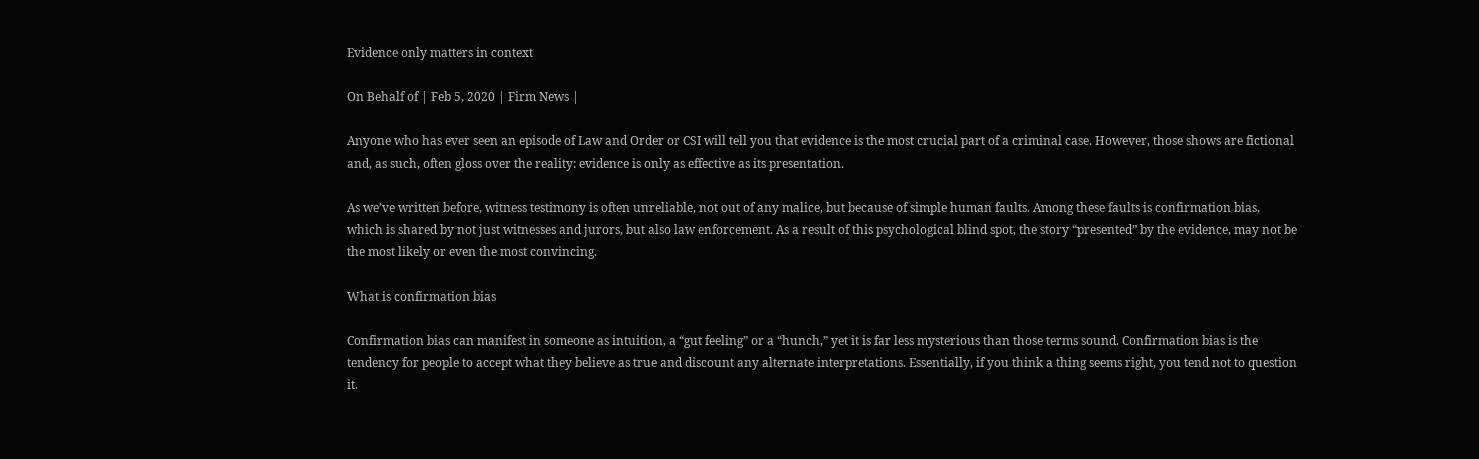Evidence only matters in context

On Behalf of | Feb 5, 2020 | Firm News |

Anyone who has ever seen an episode of Law and Order or CSI will tell you that evidence is the most crucial part of a criminal case. However, those shows are fictional and, as such, often gloss over the reality: evidence is only as effective as its presentation.

As we’ve written before, witness testimony is often unreliable, not out of any malice, but because of simple human faults. Among these faults is confirmation bias, which is shared by not just witnesses and jurors, but also law enforcement. As a result of this psychological blind spot, the story “presented” by the evidence, may not be the most likely or even the most convincing.

What is confirmation bias

Confirmation bias can manifest in someone as intuition, a “gut feeling” or a “hunch,” yet it is far less mysterious than those terms sound. Confirmation bias is the tendency for people to accept what they believe as true and discount any alternate interpretations. Essentially, if you think a thing seems right, you tend not to question it.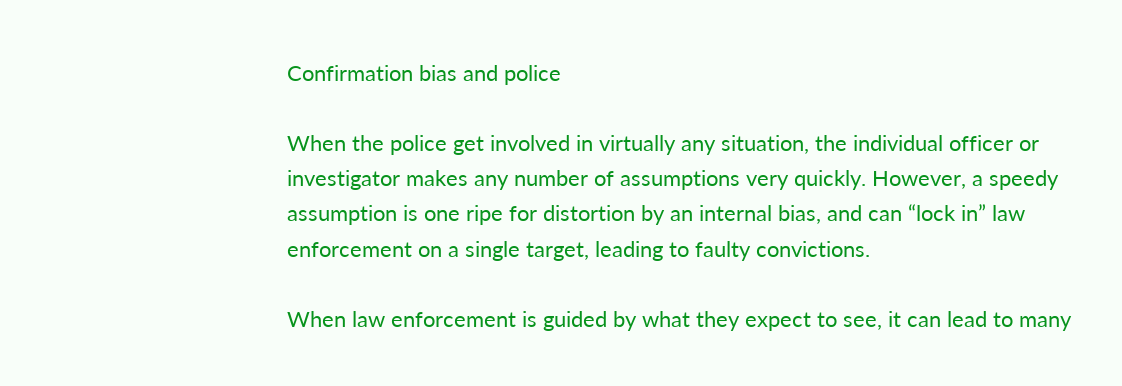Confirmation bias and police

When the police get involved in virtually any situation, the individual officer or investigator makes any number of assumptions very quickly. However, a speedy assumption is one ripe for distortion by an internal bias, and can “lock in” law enforcement on a single target, leading to faulty convictions.

When law enforcement is guided by what they expect to see, it can lead to many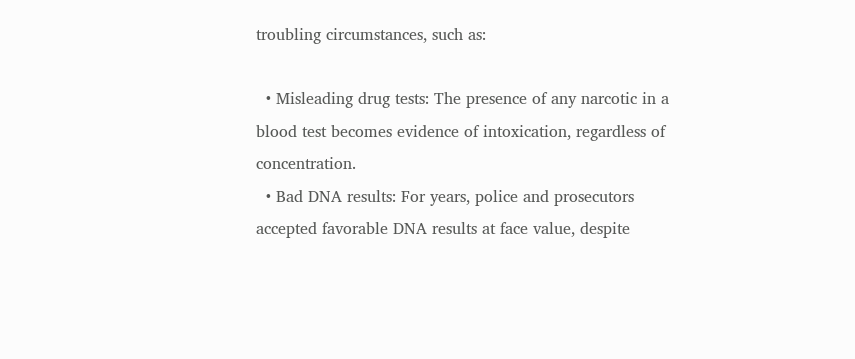troubling circumstances, such as:

  • Misleading drug tests: The presence of any narcotic in a blood test becomes evidence of intoxication, regardless of concentration.
  • Bad DNA results: For years, police and prosecutors accepted favorable DNA results at face value, despite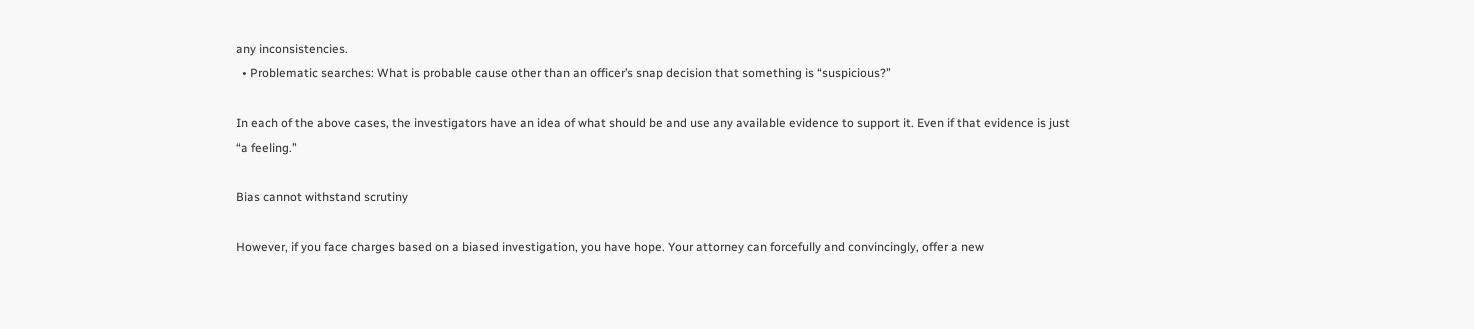any inconsistencies.
  • Problematic searches: What is probable cause other than an officer’s snap decision that something is “suspicious?”

In each of the above cases, the investigators have an idea of what should be and use any available evidence to support it. Even if that evidence is just “a feeling.”

Bias cannot withstand scrutiny

However, if you face charges based on a biased investigation, you have hope. Your attorney can forcefully and convincingly, offer a new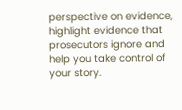perspective on evidence, highlight evidence that prosecutors ignore and help you take control of your story.